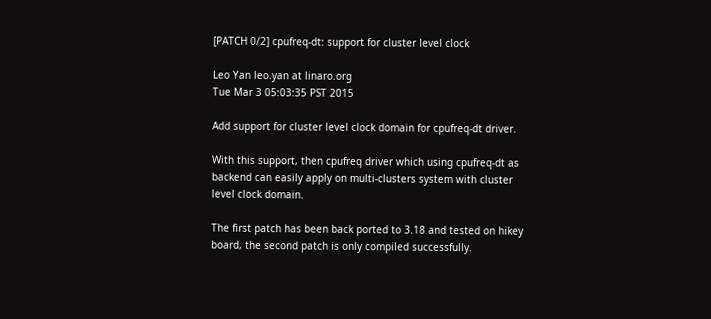[PATCH 0/2] cpufreq-dt: support for cluster level clock

Leo Yan leo.yan at linaro.org
Tue Mar 3 05:03:35 PST 2015

Add support for cluster level clock domain for cpufreq-dt driver.

With this support, then cpufreq driver which using cpufreq-dt as
backend can easily apply on multi-clusters system with cluster
level clock domain.

The first patch has been back ported to 3.18 and tested on hikey
board, the second patch is only compiled successfully.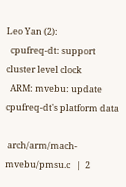Leo Yan (2):
  cpufreq-dt: support cluster level clock
  ARM: mvebu: update cpufreq-dt's platform data

 arch/arm/mach-mvebu/pmsu.c   |  2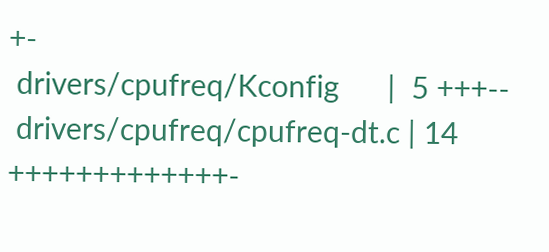+-
 drivers/cpufreq/Kconfig      |  5 +++--
 drivers/cpufreq/cpufreq-dt.c | 14 +++++++++++++-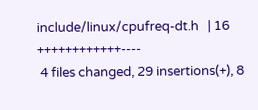include/linux/cpufreq-dt.h   | 16 ++++++++++++----
 4 files changed, 29 insertions(+), 8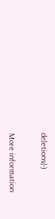deletions(-)


More information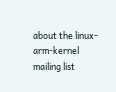about the linux-arm-kernel mailing list